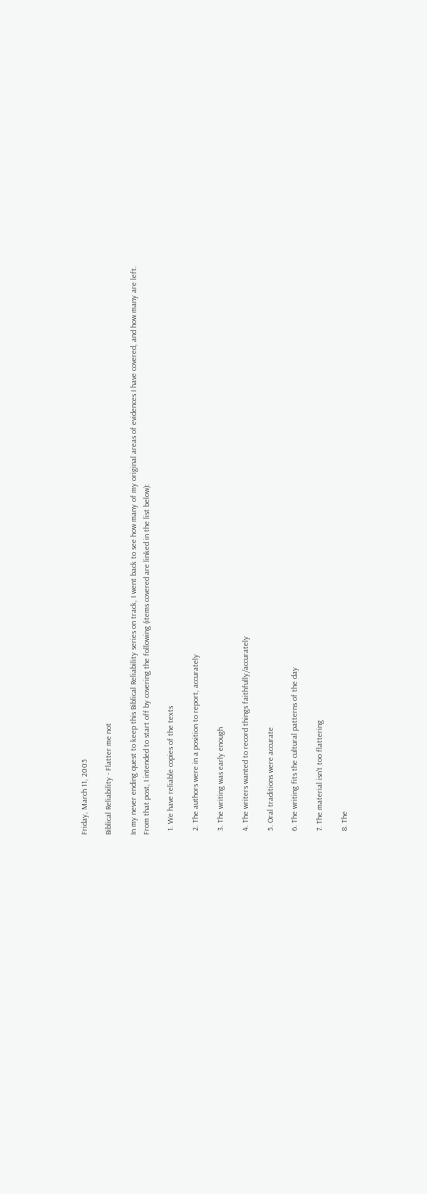Friday, March 11, 2005

Biblical Reliability - Flatter me not

In my never ending quest to keep this Biblical Reliability series on track, I went back to see how many of my original areas of evidences I have covered, and how many are left. From that post, I intended to start off by covering the following (items covered are linked in the list below):

  1. We have reliable copies of the texts

  2. The authors were in a position to report, accurately

  3. The writing was early enough

  4. The writers wanted to record things faithfully/accurately

  5. Oral traditions were accurate

  6. The writing fits the cultural patterns of the day

  7. The material isn't too flattering

  8. The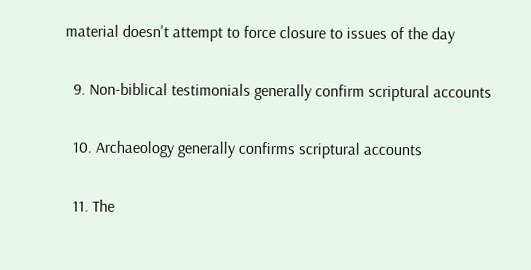material doesn't attempt to force closure to issues of the day

  9. Non-biblical testimonials generally confirm scriptural accounts

  10. Archaeology generally confirms scriptural accounts

  11. The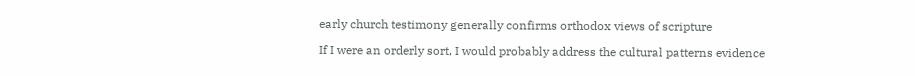early church testimony generally confirms orthodox views of scripture

If I were an orderly sort, I would probably address the cultural patterns evidence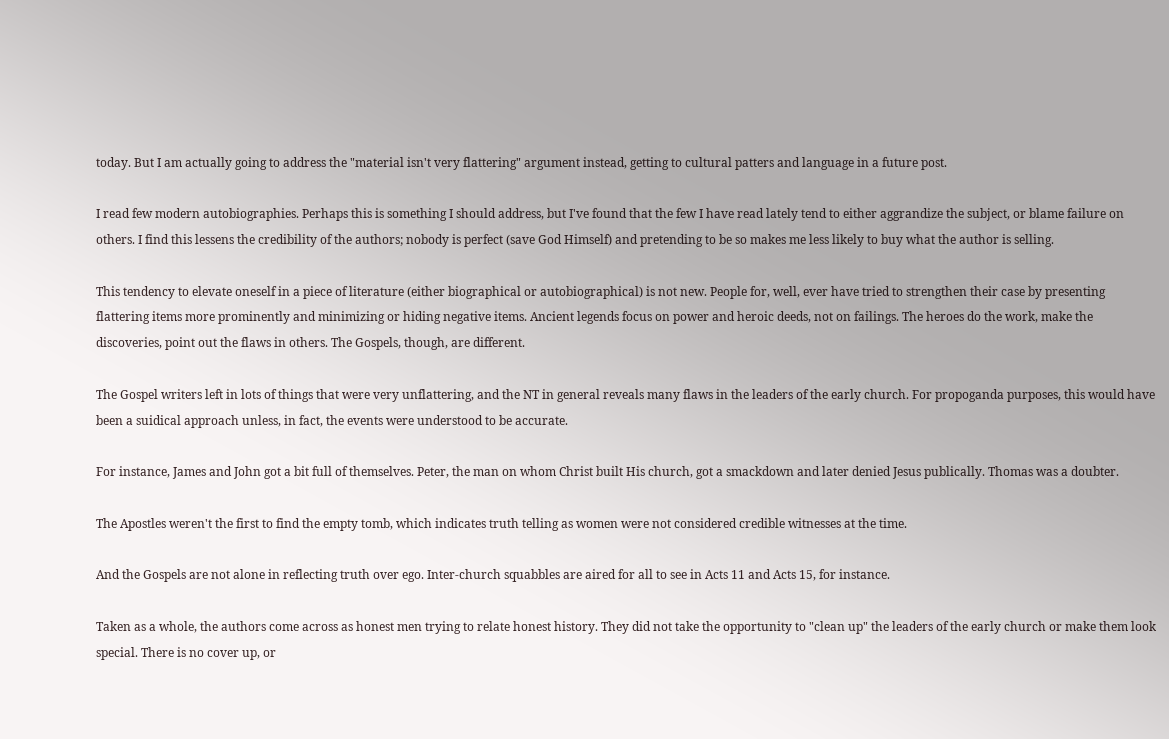today. But I am actually going to address the "material isn't very flattering" argument instead, getting to cultural patters and language in a future post.

I read few modern autobiographies. Perhaps this is something I should address, but I've found that the few I have read lately tend to either aggrandize the subject, or blame failure on others. I find this lessens the credibility of the authors; nobody is perfect (save God Himself) and pretending to be so makes me less likely to buy what the author is selling.

This tendency to elevate oneself in a piece of literature (either biographical or autobiographical) is not new. People for, well, ever have tried to strengthen their case by presenting flattering items more prominently and minimizing or hiding negative items. Ancient legends focus on power and heroic deeds, not on failings. The heroes do the work, make the discoveries, point out the flaws in others. The Gospels, though, are different.

The Gospel writers left in lots of things that were very unflattering, and the NT in general reveals many flaws in the leaders of the early church. For propoganda purposes, this would have been a suidical approach unless, in fact, the events were understood to be accurate.

For instance, James and John got a bit full of themselves. Peter, the man on whom Christ built His church, got a smackdown and later denied Jesus publically. Thomas was a doubter.

The Apostles weren't the first to find the empty tomb, which indicates truth telling as women were not considered credible witnesses at the time.

And the Gospels are not alone in reflecting truth over ego. Inter-church squabbles are aired for all to see in Acts 11 and Acts 15, for instance.

Taken as a whole, the authors come across as honest men trying to relate honest history. They did not take the opportunity to "clean up" the leaders of the early church or make them look special. There is no cover up, or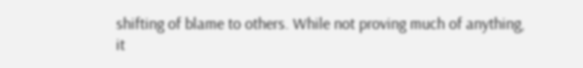shifting of blame to others. While not proving much of anything, it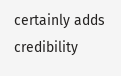certainly adds credibility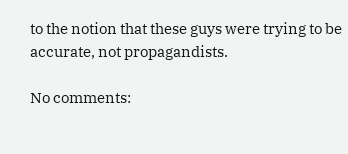to the notion that these guys were trying to be accurate, not propagandists.

No comments: